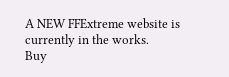A NEW FFExtreme website is currently in the works.
Buy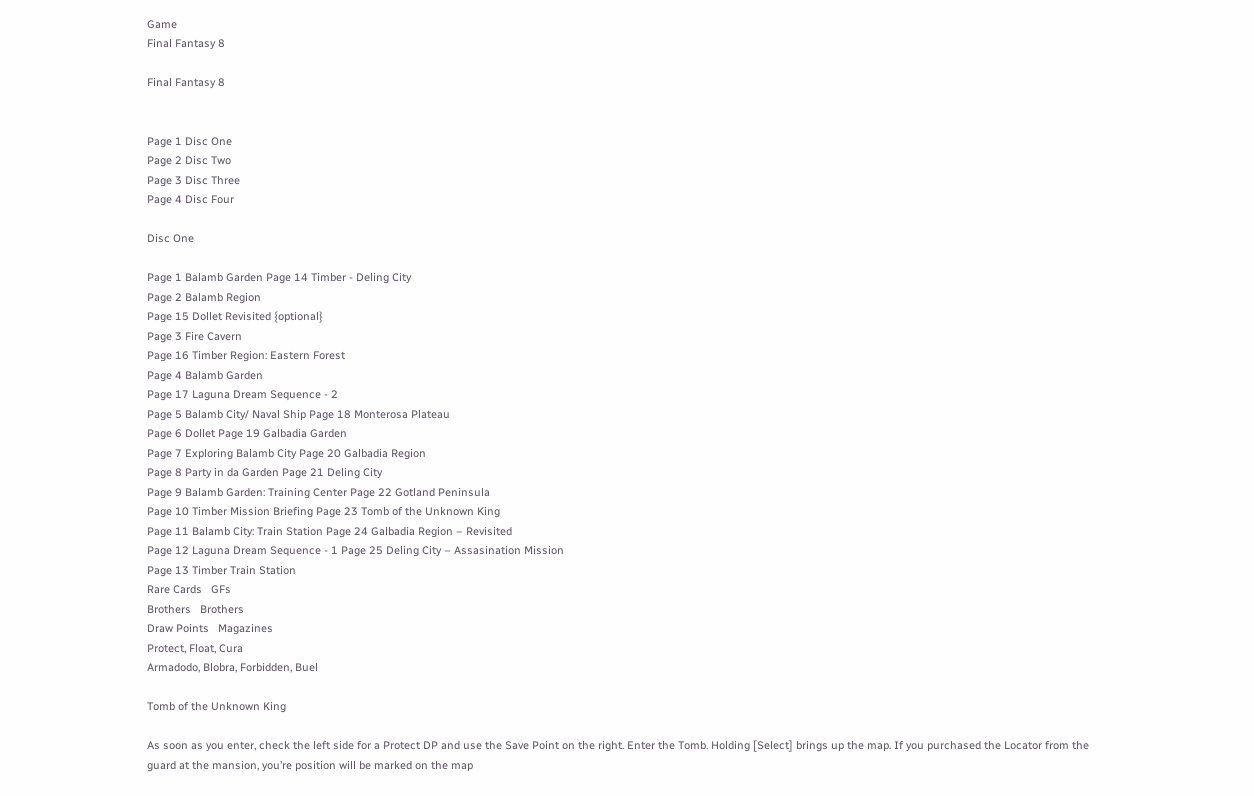Game
Final Fantasy 8

Final Fantasy 8


Page 1 Disc One
Page 2 Disc Two
Page 3 Disc Three
Page 4 Disc Four

Disc One

Page 1 Balamb Garden Page 14 Timber - Deling City
Page 2 Balamb Region
Page 15 Dollet Revisited {optional}
Page 3 Fire Cavern
Page 16 Timber Region: Eastern Forest
Page 4 Balamb Garden
Page 17 Laguna Dream Sequence - 2
Page 5 Balamb City/ Naval Ship Page 18 Monterosa Plateau
Page 6 Dollet Page 19 Galbadia Garden
Page 7 Exploring Balamb City Page 20 Galbadia Region
Page 8 Party in da Garden Page 21 Deling City
Page 9 Balamb Garden: Training Center Page 22 Gotland Peninsula
Page 10 Timber Mission Briefing Page 23 Tomb of the Unknown King
Page 11 Balamb City: Train Station Page 24 Galbadia Region – Revisited
Page 12 Laguna Dream Sequence - 1 Page 25 Deling City – Assasination Mission
Page 13 Timber Train Station
Rare Cards   GFs
Brothers   Brothers
Draw Points   Magazines
Protect, Float, Cura
Armadodo, Blobra, Forbidden, Buel

Tomb of the Unknown King

As soon as you enter, check the left side for a Protect DP and use the Save Point on the right. Enter the Tomb. Holding [Select] brings up the map. If you purchased the Locator from the guard at the mansion, you’re position will be marked on the map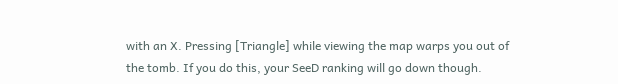with an X. Pressing [Triangle] while viewing the map warps you out of the tomb. If you do this, your SeeD ranking will go down though.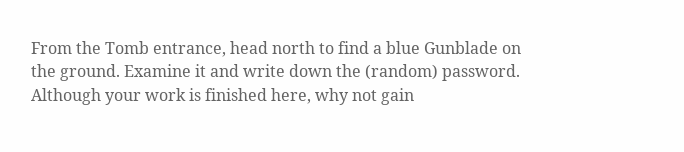From the Tomb entrance, head north to find a blue Gunblade on the ground. Examine it and write down the (random) password. Although your work is finished here, why not gain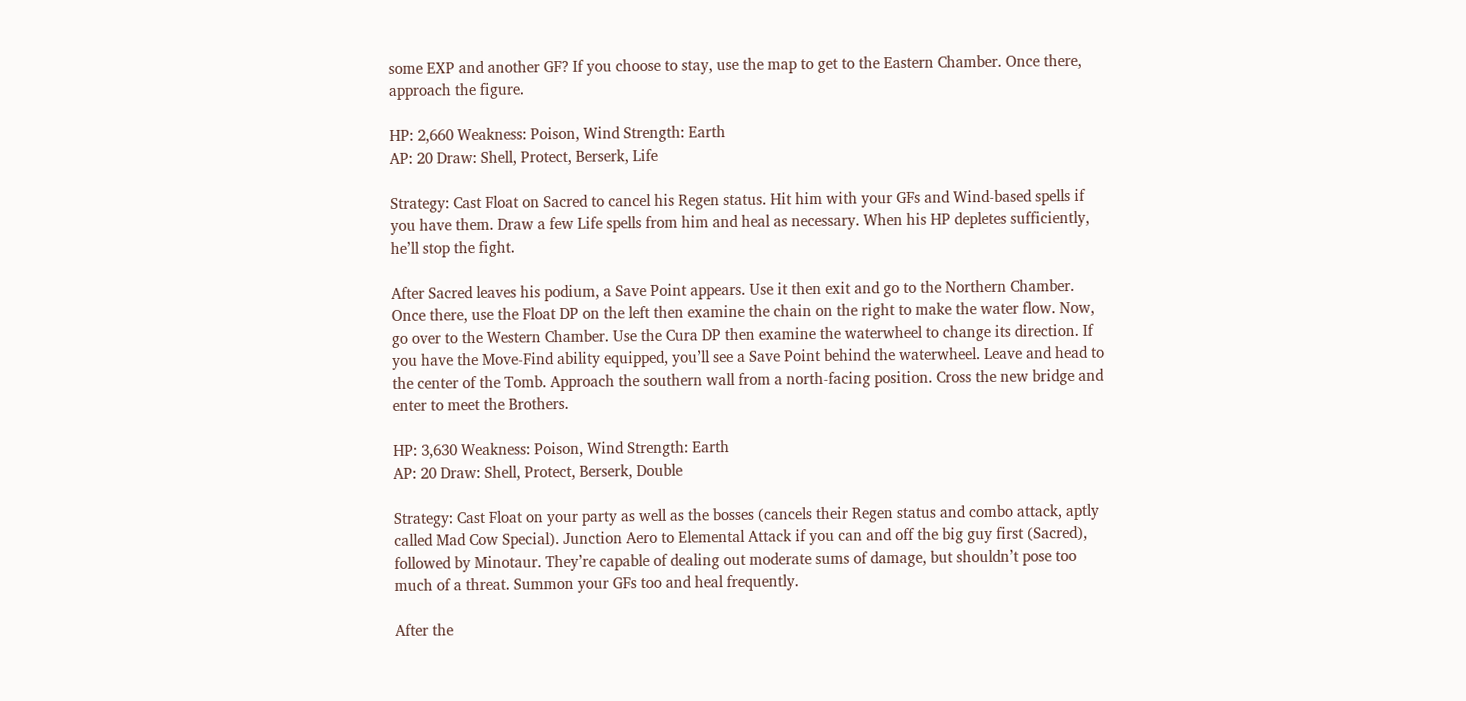some EXP and another GF? If you choose to stay, use the map to get to the Eastern Chamber. Once there, approach the figure.

HP: 2,660 Weakness: Poison, Wind Strength: Earth
AP: 20 Draw: Shell, Protect, Berserk, Life

Strategy: Cast Float on Sacred to cancel his Regen status. Hit him with your GFs and Wind-based spells if you have them. Draw a few Life spells from him and heal as necessary. When his HP depletes sufficiently, he’ll stop the fight.

After Sacred leaves his podium, a Save Point appears. Use it then exit and go to the Northern Chamber. Once there, use the Float DP on the left then examine the chain on the right to make the water flow. Now, go over to the Western Chamber. Use the Cura DP then examine the waterwheel to change its direction. If you have the Move-Find ability equipped, you’ll see a Save Point behind the waterwheel. Leave and head to the center of the Tomb. Approach the southern wall from a north-facing position. Cross the new bridge and enter to meet the Brothers.

HP: 3,630 Weakness: Poison, Wind Strength: Earth
AP: 20 Draw: Shell, Protect, Berserk, Double

Strategy: Cast Float on your party as well as the bosses (cancels their Regen status and combo attack, aptly called Mad Cow Special). Junction Aero to Elemental Attack if you can and off the big guy first (Sacred), followed by Minotaur. They’re capable of dealing out moderate sums of damage, but shouldn’t pose too much of a threat. Summon your GFs too and heal frequently.

After the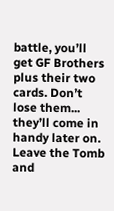battle, you’ll get GF Brothers plus their two cards. Don’t lose them... they’ll come in handy later on. Leave the Tomb and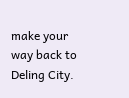make your way back to Deling City.